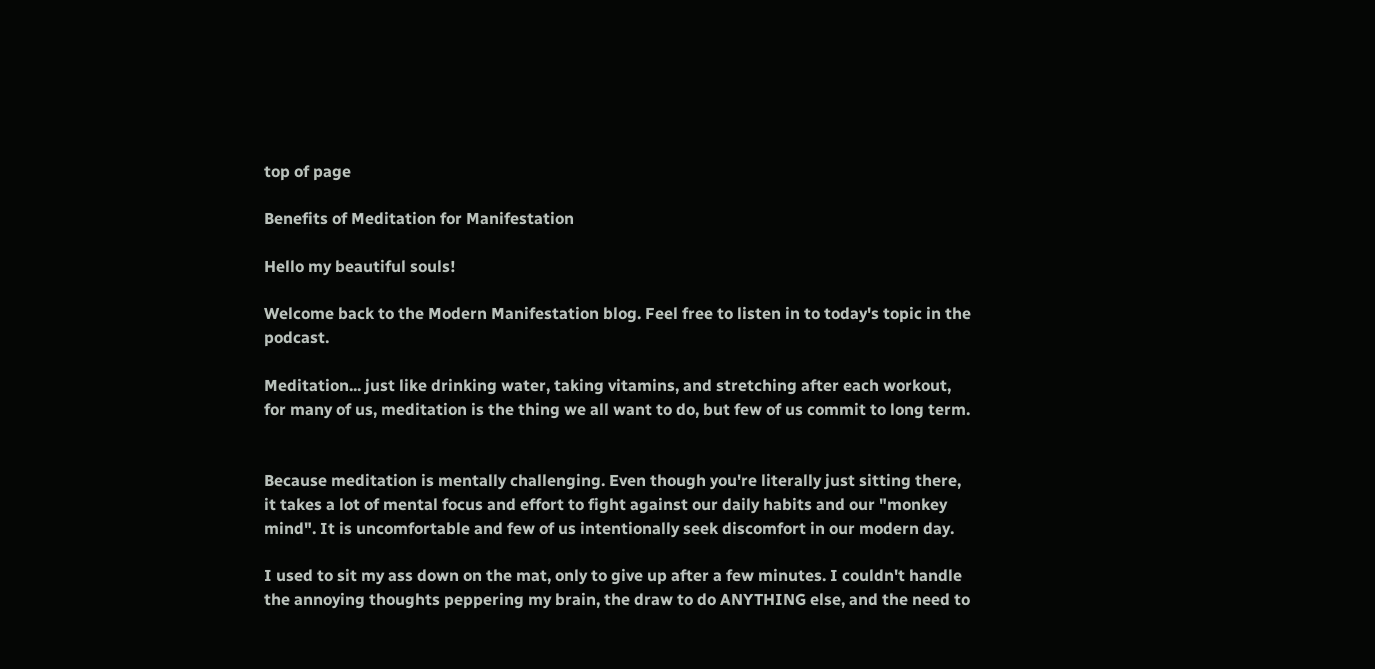top of page

Benefits of Meditation for Manifestation

Hello my beautiful souls!

Welcome back to the Modern Manifestation blog. Feel free to listen in to today's topic in the podcast.

Meditation... just like drinking water, taking vitamins, and stretching after each workout, for many of us, meditation is the thing we all want to do, but few of us commit to long term.


Because meditation is mentally challenging. Even though you're literally just sitting there, it takes a lot of mental focus and effort to fight against our daily habits and our "monkey mind". It is uncomfortable and few of us intentionally seek discomfort in our modern day.

I used to sit my ass down on the mat, only to give up after a few minutes. I couldn't handle the annoying thoughts peppering my brain, the draw to do ANYTHING else, and the need to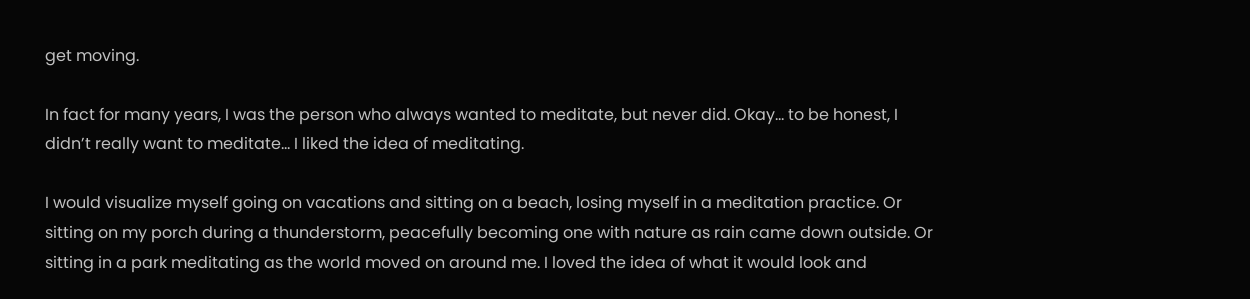get moving.

In fact for many years, I was the person who always wanted to meditate, but never did. Okay... to be honest, I didn’t really want to meditate… I liked the idea of meditating.

I would visualize myself going on vacations and sitting on a beach, losing myself in a meditation practice. Or sitting on my porch during a thunderstorm, peacefully becoming one with nature as rain came down outside. Or sitting in a park meditating as the world moved on around me. I loved the idea of what it would look and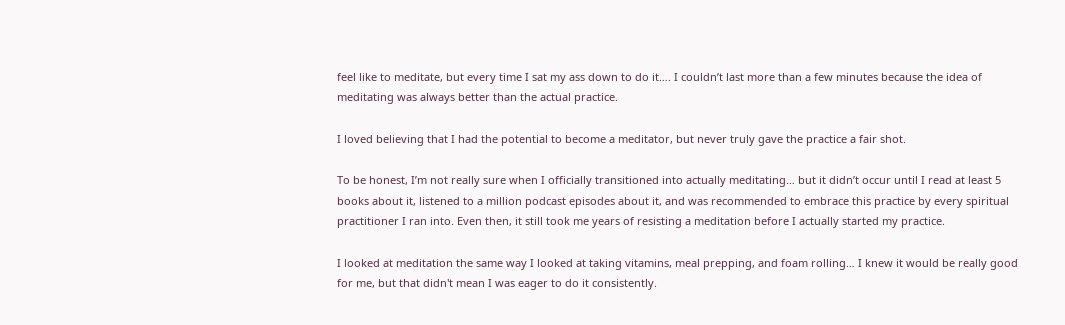feel like to meditate, but every time I sat my ass down to do it…. I couldn’t last more than a few minutes because the idea of meditating was always better than the actual practice.

I loved believing that I had the potential to become a meditator, but never truly gave the practice a fair shot.

To be honest, I’m not really sure when I officially transitioned into actually meditating… but it didn’t occur until I read at least 5 books about it, listened to a million podcast episodes about it, and was recommended to embrace this practice by every spiritual practitioner I ran into. Even then, it still took me years of resisting a meditation before I actually started my practice.

I looked at meditation the same way I looked at taking vitamins, meal prepping, and foam rolling… I knew it would be really good for me, but that didn't mean I was eager to do it consistently.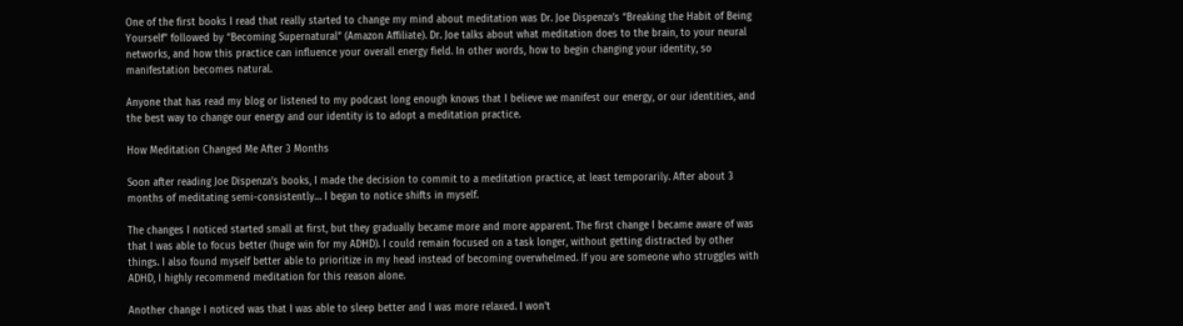One of the first books I read that really started to change my mind about meditation was Dr. Joe Dispenza’s “Breaking the Habit of Being Yourself” followed by “Becoming Supernatural” (Amazon Affiliate). Dr. Joe talks about what meditation does to the brain, to your neural networks, and how this practice can influence your overall energy field. In other words, how to begin changing your identity, so manifestation becomes natural.

Anyone that has read my blog or listened to my podcast long enough knows that I believe we manifest our energy, or our identities, and the best way to change our energy and our identity is to adopt a meditation practice.

How Meditation Changed Me After 3 Months

Soon after reading Joe Dispenza's books, I made the decision to commit to a meditation practice, at least temporarily. After about 3 months of meditating semi-consistently… I began to notice shifts in myself.

The changes I noticed started small at first, but they gradually became more and more apparent. The first change I became aware of was that I was able to focus better (huge win for my ADHD). I could remain focused on a task longer, without getting distracted by other things. I also found myself better able to prioritize in my head instead of becoming overwhelmed. If you are someone who struggles with ADHD, I highly recommend meditation for this reason alone.

Another change I noticed was that I was able to sleep better and I was more relaxed. I won't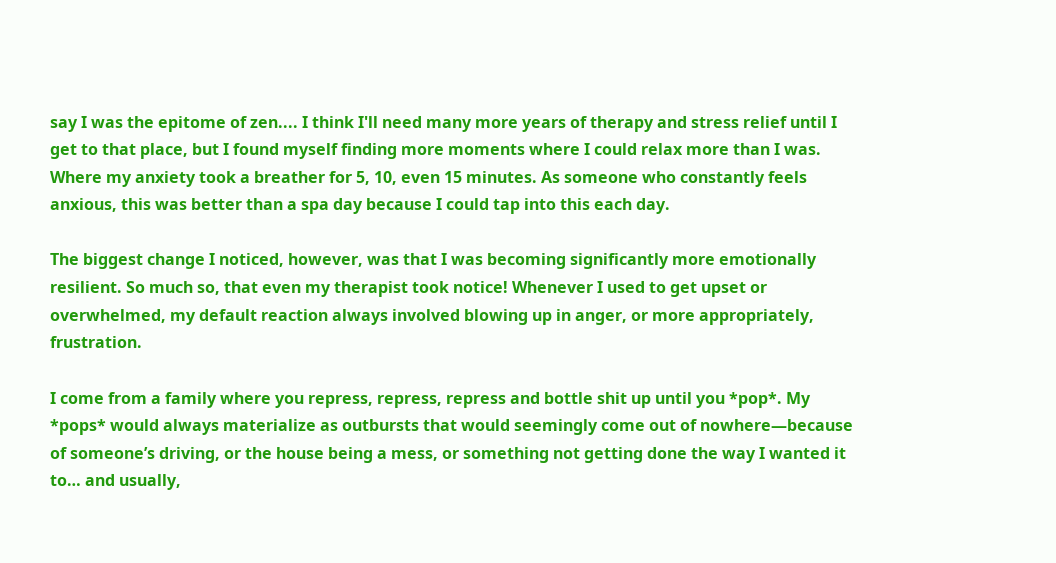say I was the epitome of zen.... I think I'll need many more years of therapy and stress relief until I get to that place, but I found myself finding more moments where I could relax more than I was. Where my anxiety took a breather for 5, 10, even 15 minutes. As someone who constantly feels anxious, this was better than a spa day because I could tap into this each day.

The biggest change I noticed, however, was that I was becoming significantly more emotionally resilient. So much so, that even my therapist took notice! Whenever I used to get upset or overwhelmed, my default reaction always involved blowing up in anger, or more appropriately, frustration.

I come from a family where you repress, repress, repress and bottle shit up until you *pop*. My *pops* would always materialize as outbursts that would seemingly come out of nowhere—because of someone’s driving, or the house being a mess, or something not getting done the way I wanted it to… and usually,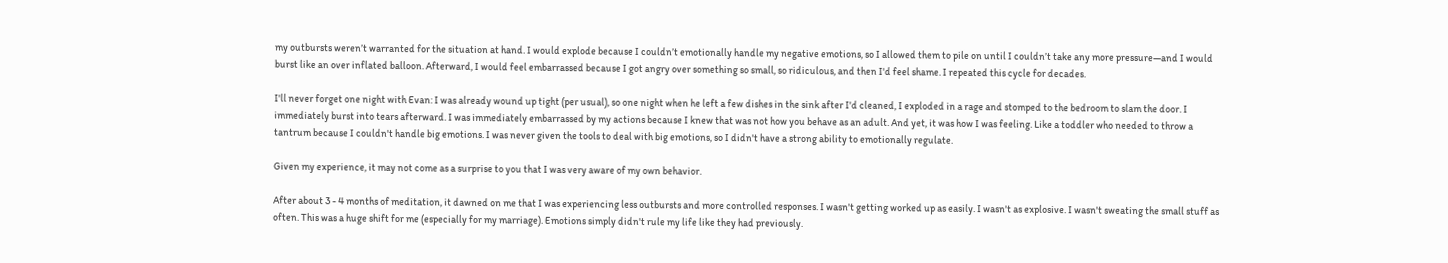my outbursts weren’t warranted for the situation at hand. I would explode because I couldn’t emotionally handle my negative emotions, so I allowed them to pile on until I couldn’t take any more pressure—and I would burst like an over inflated balloon. Afterward, I would feel embarrassed because I got angry over something so small, so ridiculous, and then I'd feel shame. I repeated this cycle for decades.

I'll never forget one night with Evan: I was already wound up tight (per usual), so one night when he left a few dishes in the sink after I'd cleaned, I exploded in a rage and stomped to the bedroom to slam the door. I immediately burst into tears afterward. I was immediately embarrassed by my actions because I knew that was not how you behave as an adult. And yet, it was how I was feeling. Like a toddler who needed to throw a tantrum because I couldn't handle big emotions. I was never given the tools to deal with big emotions, so I didn't have a strong ability to emotionally regulate.

Given my experience, it may not come as a surprise to you that I was very aware of my own behavior.

After about 3 - 4 months of meditation, it dawned on me that I was experiencing less outbursts and more controlled responses. I wasn't getting worked up as easily. I wasn't as explosive. I wasn't sweating the small stuff as often. This was a huge shift for me (especially for my marriage). Emotions simply didn't rule my life like they had previously.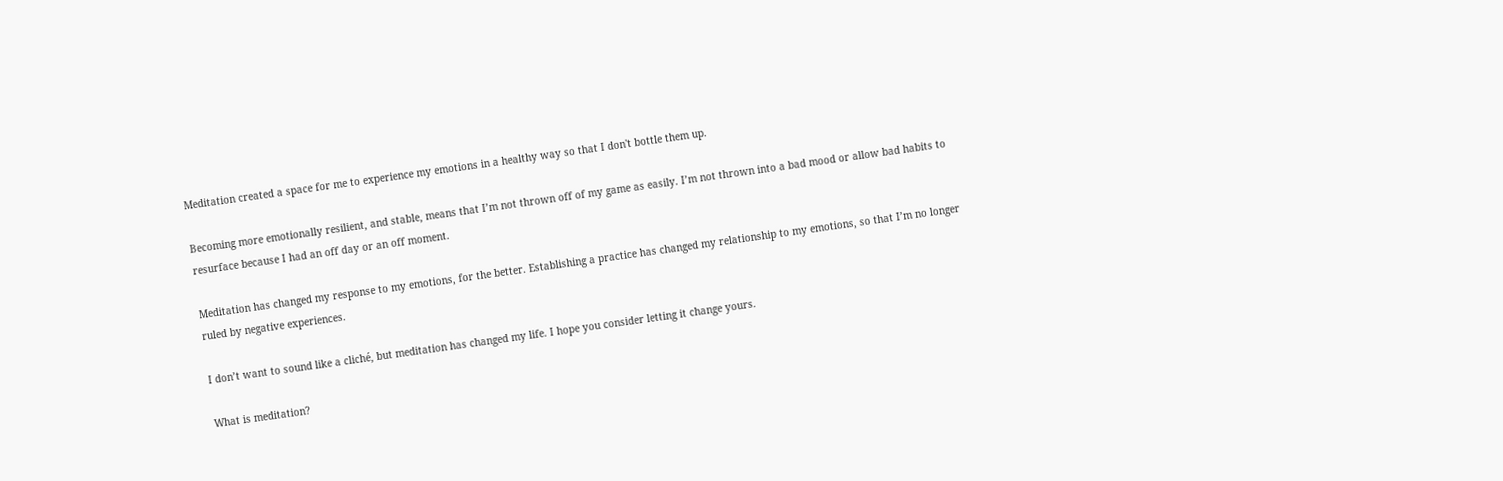Meditation created a space for me to experience my emotions in a healthy way so that I don't bottle them up.

Becoming more emotionally resilient, and stable, means that I’m not thrown off of my game as easily. I’m not thrown into a bad mood or allow bad habits to resurface because I had an off day or an off moment.

Meditation has changed my response to my emotions, for the better. Establishing a practice has changed my relationship to my emotions, so that I’m no longer ruled by negative experiences.

I don’t want to sound like a cliché, but meditation has changed my life. I hope you consider letting it change yours.

What is meditation?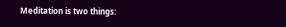Meditation is two things: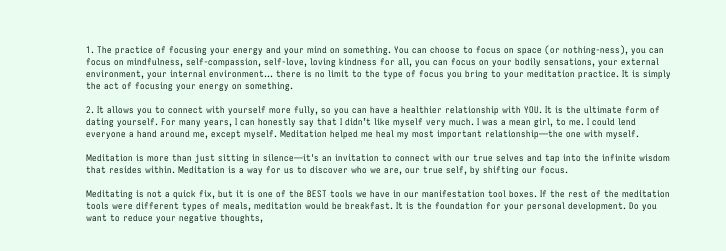1. The practice of focusing your energy and your mind on something. You can choose to focus on space (or nothing-ness), you can focus on mindfulness, self-compassion, self-love, loving kindness for all, you can focus on your bodily sensations, your external environment, your internal environment… there is no limit to the type of focus you bring to your meditation practice. It is simply the act of focusing your energy on something.

2. It allows you to connect with yourself more fully, so you can have a healthier relationship with YOU. It is the ultimate form of dating yourself. For many years, I can honestly say that I didn’t like myself very much. I was a mean girl, to me. I could lend everyone a hand around me, except myself. Meditation helped me heal my most important relationship—the one with myself.

Meditation is more than just sitting in silence—it's an invitation to connect with our true selves and tap into the infinite wisdom that resides within. Meditation is a way for us to discover who we are, our true self, by shifting our focus.

Meditating is not a quick fix, but it is one of the BEST tools we have in our manifestation tool boxes. If the rest of the meditation tools were different types of meals, meditation would be breakfast. It is the foundation for your personal development. Do you want to reduce your negative thoughts,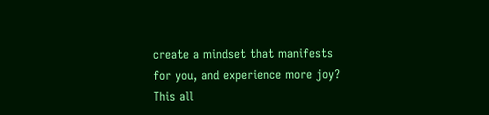create a mindset that manifests for you, and experience more joy? This all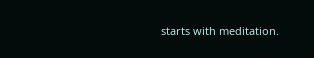starts with meditation.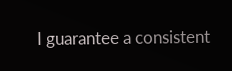I guarantee a consistent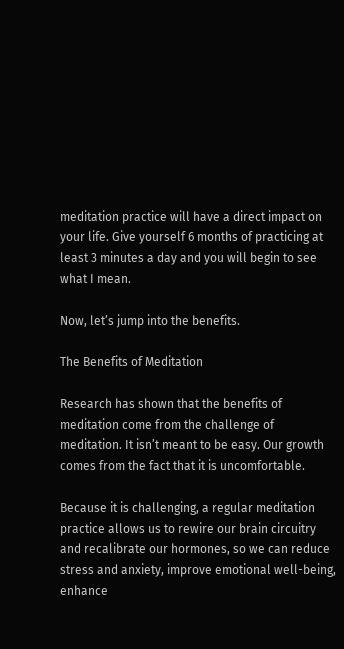meditation practice will have a direct impact on your life. Give yourself 6 months of practicing at least 3 minutes a day and you will begin to see what I mean.

Now, let’s jump into the benefits.

The Benefits of Meditation

Research has shown that the benefits of meditation come from the challenge of meditation. It isn’t meant to be easy. Our growth comes from the fact that it is uncomfortable.

Because it is challenging, a regular meditation practice allows us to rewire our brain circuitry and recalibrate our hormones, so we can reduce stress and anxiety, improve emotional well-being, enhance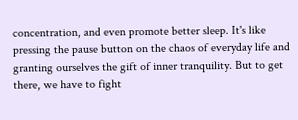concentration, and even promote better sleep. It's like pressing the pause button on the chaos of everyday life and granting ourselves the gift of inner tranquility. But to get there, we have to fight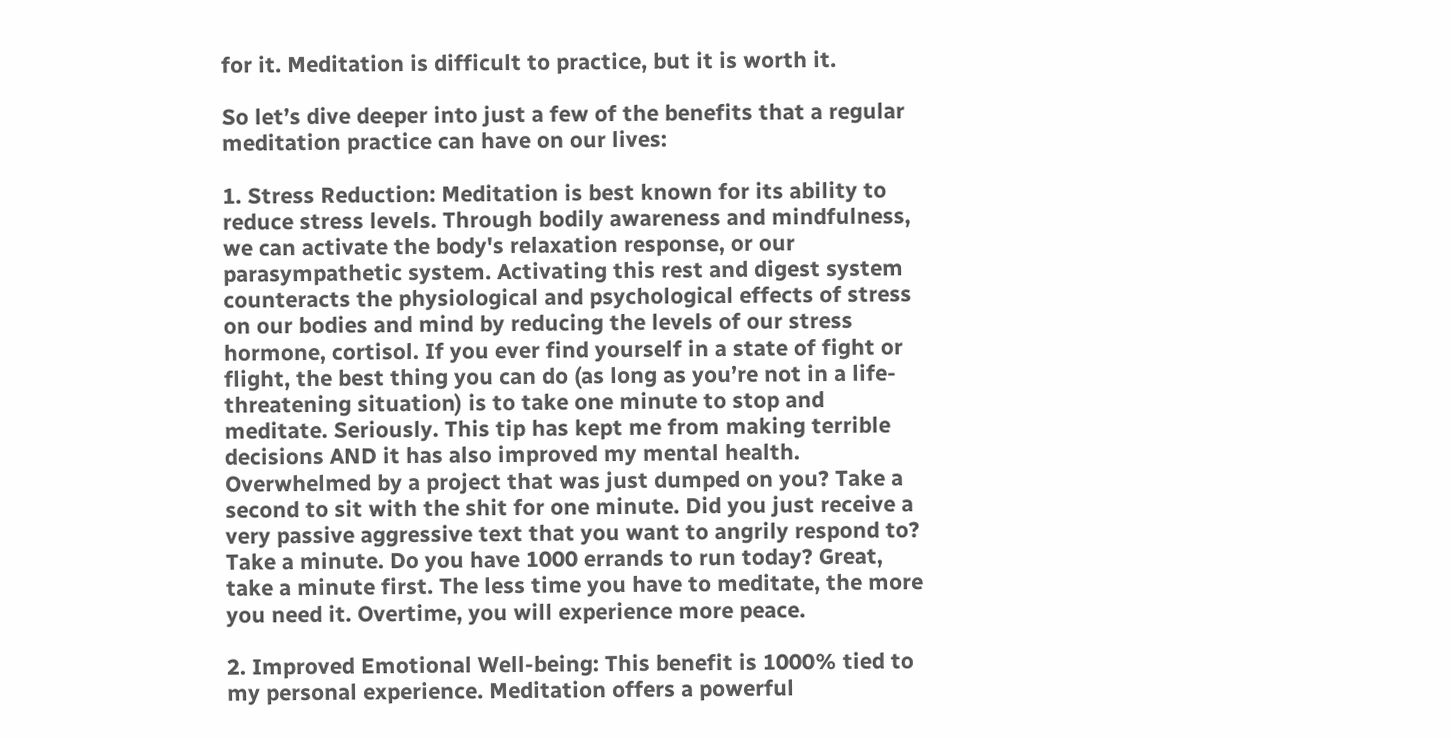for it. Meditation is difficult to practice, but it is worth it.

So let’s dive deeper into just a few of the benefits that a regular meditation practice can have on our lives:

1. Stress Reduction: Meditation is best known for its ability to reduce stress levels. Through bodily awareness and mindfulness, we can activate the body's relaxation response, or our parasympathetic system. Activating this rest and digest system counteracts the physiological and psychological effects of stress on our bodies and mind by reducing the levels of our stress hormone, cortisol. If you ever find yourself in a state of fight or flight, the best thing you can do (as long as you’re not in a life-threatening situation) is to take one minute to stop and meditate. Seriously. This tip has kept me from making terrible decisions AND it has also improved my mental health. Overwhelmed by a project that was just dumped on you? Take a second to sit with the shit for one minute. Did you just receive a very passive aggressive text that you want to angrily respond to? Take a minute. Do you have 1000 errands to run today? Great, take a minute first. The less time you have to meditate, the more you need it. Overtime, you will experience more peace.

2. Improved Emotional Well-being: This benefit is 1000% tied to my personal experience. Meditation offers a powerful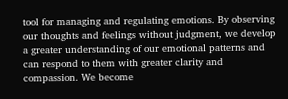tool for managing and regulating emotions. By observing our thoughts and feelings without judgment, we develop a greater understanding of our emotional patterns and can respond to them with greater clarity and compassion. We become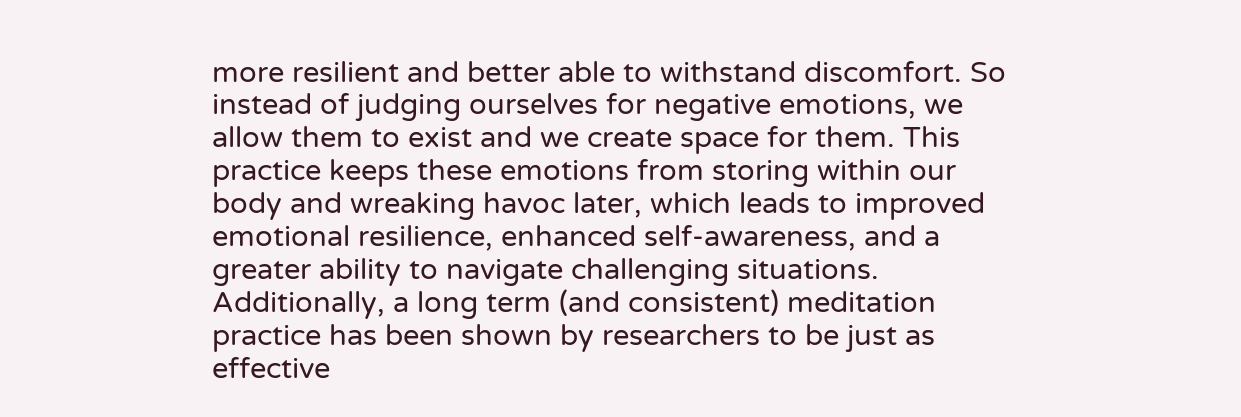more resilient and better able to withstand discomfort. So instead of judging ourselves for negative emotions, we allow them to exist and we create space for them. This practice keeps these emotions from storing within our body and wreaking havoc later, which leads to improved emotional resilience, enhanced self-awareness, and a greater ability to navigate challenging situations. Additionally, a long term (and consistent) meditation practice has been shown by researchers to be just as effective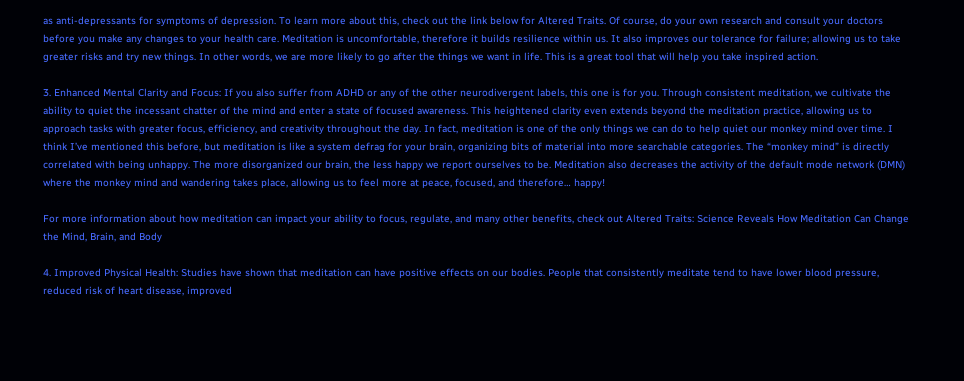as anti-depressants for symptoms of depression. To learn more about this, check out the link below for Altered Traits. Of course, do your own research and consult your doctors before you make any changes to your health care. Meditation is uncomfortable, therefore it builds resilience within us. It also improves our tolerance for failure; allowing us to take greater risks and try new things. In other words, we are more likely to go after the things we want in life. This is a great tool that will help you take inspired action.

3. Enhanced Mental Clarity and Focus: If you also suffer from ADHD or any of the other neurodivergent labels, this one is for you. Through consistent meditation, we cultivate the ability to quiet the incessant chatter of the mind and enter a state of focused awareness. This heightened clarity even extends beyond the meditation practice, allowing us to approach tasks with greater focus, efficiency, and creativity throughout the day. In fact, meditation is one of the only things we can do to help quiet our monkey mind over time. I think I’ve mentioned this before, but meditation is like a system defrag for your brain, organizing bits of material into more searchable categories. The “monkey mind” is directly correlated with being unhappy. The more disorganized our brain, the less happy we report ourselves to be. Meditation also decreases the activity of the default mode network (DMN) where the monkey mind and wandering takes place, allowing us to feel more at peace, focused, and therefore… happy!

For more information about how meditation can impact your ability to focus, regulate, and many other benefits, check out Altered Traits: Science Reveals How Meditation Can Change the Mind, Brain, and Body

4. Improved Physical Health: Studies have shown that meditation can have positive effects on our bodies. People that consistently meditate tend to have lower blood pressure, reduced risk of heart disease, improved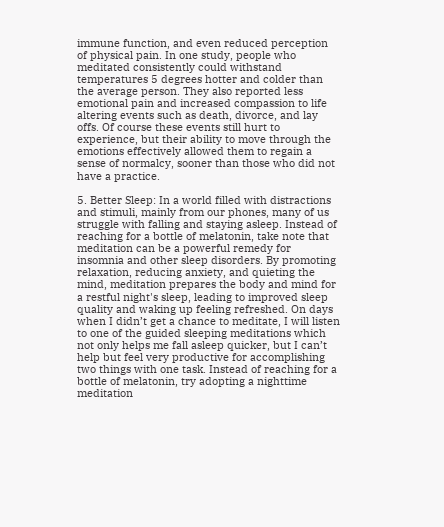immune function, and even reduced perception of physical pain. In one study, people who meditated consistently could withstand temperatures 5 degrees hotter and colder than the average person. They also reported less emotional pain and increased compassion to life altering events such as death, divorce, and lay offs. Of course these events still hurt to experience, but their ability to move through the emotions effectively allowed them to regain a sense of normalcy, sooner than those who did not have a practice.

5. Better Sleep: In a world filled with distractions and stimuli, mainly from our phones, many of us struggle with falling and staying asleep. Instead of reaching for a bottle of melatonin, take note that meditation can be a powerful remedy for insomnia and other sleep disorders. By promoting relaxation, reducing anxiety, and quieting the mind, meditation prepares the body and mind for a restful night's sleep, leading to improved sleep quality and waking up feeling refreshed. On days when I didn’t get a chance to meditate, I will listen to one of the guided sleeping meditations which not only helps me fall asleep quicker, but I can’t help but feel very productive for accomplishing two things with one task. Instead of reaching for a bottle of melatonin, try adopting a nighttime meditation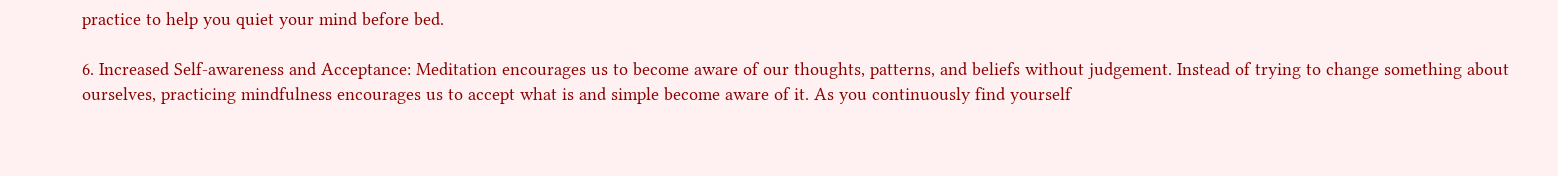practice to help you quiet your mind before bed.

6. Increased Self-awareness and Acceptance: Meditation encourages us to become aware of our thoughts, patterns, and beliefs without judgement. Instead of trying to change something about ourselves, practicing mindfulness encourages us to accept what is and simple become aware of it. As you continuously find yourself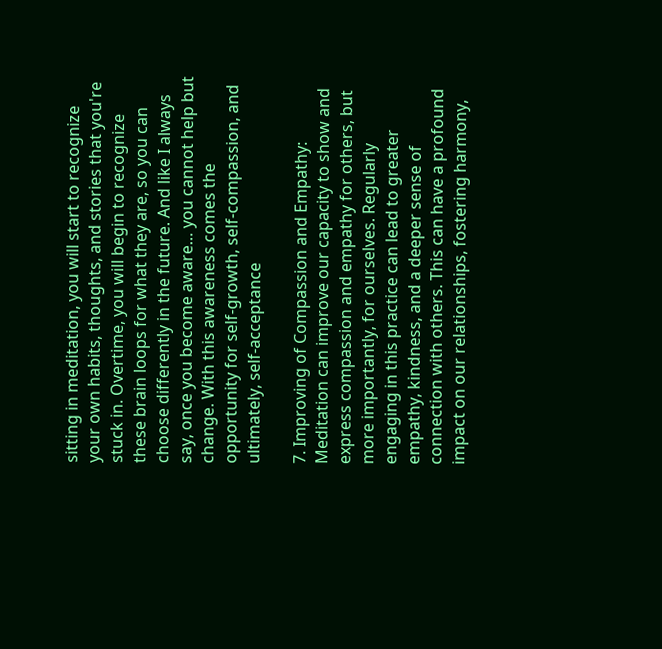sitting in meditation, you will start to recognize your own habits, thoughts, and stories that you're stuck in. Overtime, you will begin to recognize these brain loops for what they are, so you can choose differently in the future. And like I always say, once you become aware… you cannot help but change. With this awareness comes the opportunity for self-growth, self-compassion, and ultimately, self-acceptance

7. Improving of Compassion and Empathy: Meditation can improve our capacity to show and express compassion and empathy for others, but more importantly, for ourselves. Regularly engaging in this practice can lead to greater empathy, kindness, and a deeper sense of connection with others. This can have a profound impact on our relationships, fostering harmony,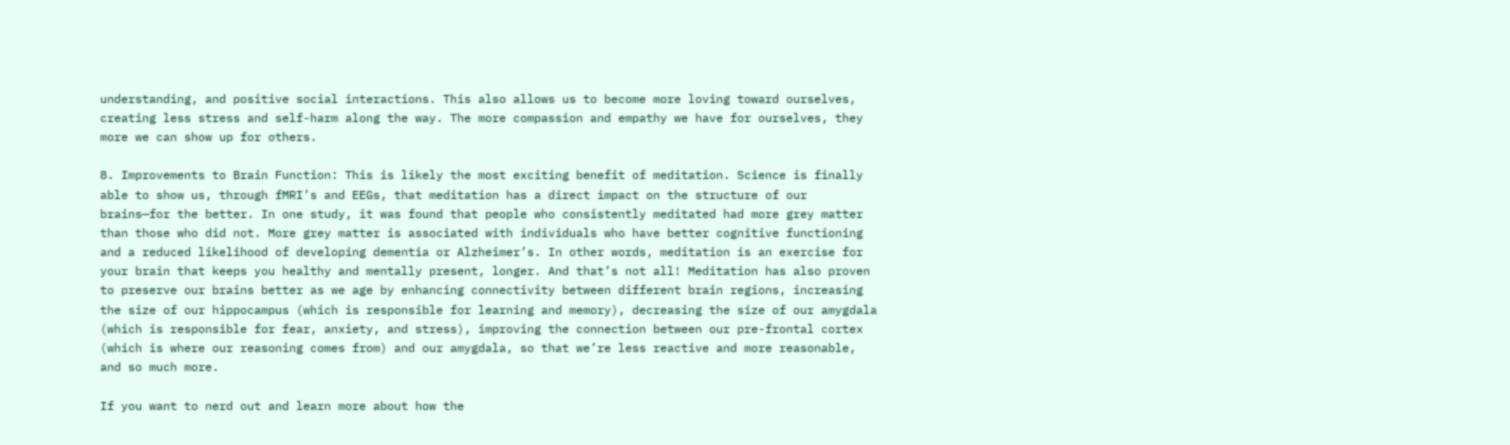understanding, and positive social interactions. This also allows us to become more loving toward ourselves, creating less stress and self-harm along the way. The more compassion and empathy we have for ourselves, they more we can show up for others.

8. Improvements to Brain Function: This is likely the most exciting benefit of meditation. Science is finally able to show us, through fMRI’s and EEGs, that meditation has a direct impact on the structure of our brains—for the better. In one study, it was found that people who consistently meditated had more grey matter than those who did not. More grey matter is associated with individuals who have better cognitive functioning and a reduced likelihood of developing dementia or Alzheimer’s. In other words, meditation is an exercise for your brain that keeps you healthy and mentally present, longer. And that’s not all! Meditation has also proven to preserve our brains better as we age by enhancing connectivity between different brain regions, increasing the size of our hippocampus (which is responsible for learning and memory), decreasing the size of our amygdala (which is responsible for fear, anxiety, and stress), improving the connection between our pre-frontal cortex (which is where our reasoning comes from) and our amygdala, so that we’re less reactive and more reasonable, and so much more.

If you want to nerd out and learn more about how the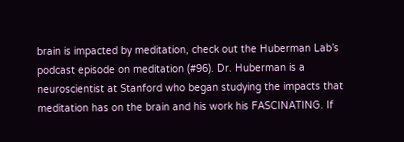brain is impacted by meditation, check out the Huberman Lab’s podcast episode on meditation (#96). Dr. Huberman is a neuroscientist at Stanford who began studying the impacts that meditation has on the brain and his work his FASCINATING. If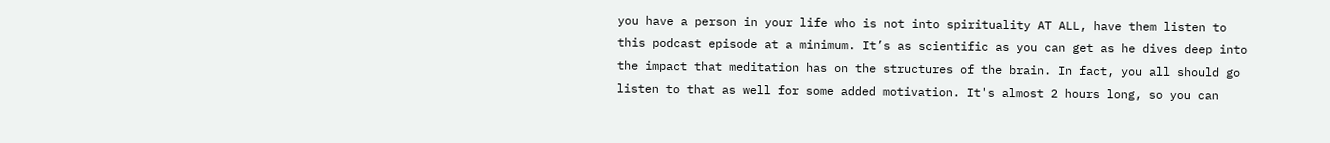you have a person in your life who is not into spirituality AT ALL, have them listen to this podcast episode at a minimum. It’s as scientific as you can get as he dives deep into the impact that meditation has on the structures of the brain. In fact, you all should go listen to that as well for some added motivation. It's almost 2 hours long, so you can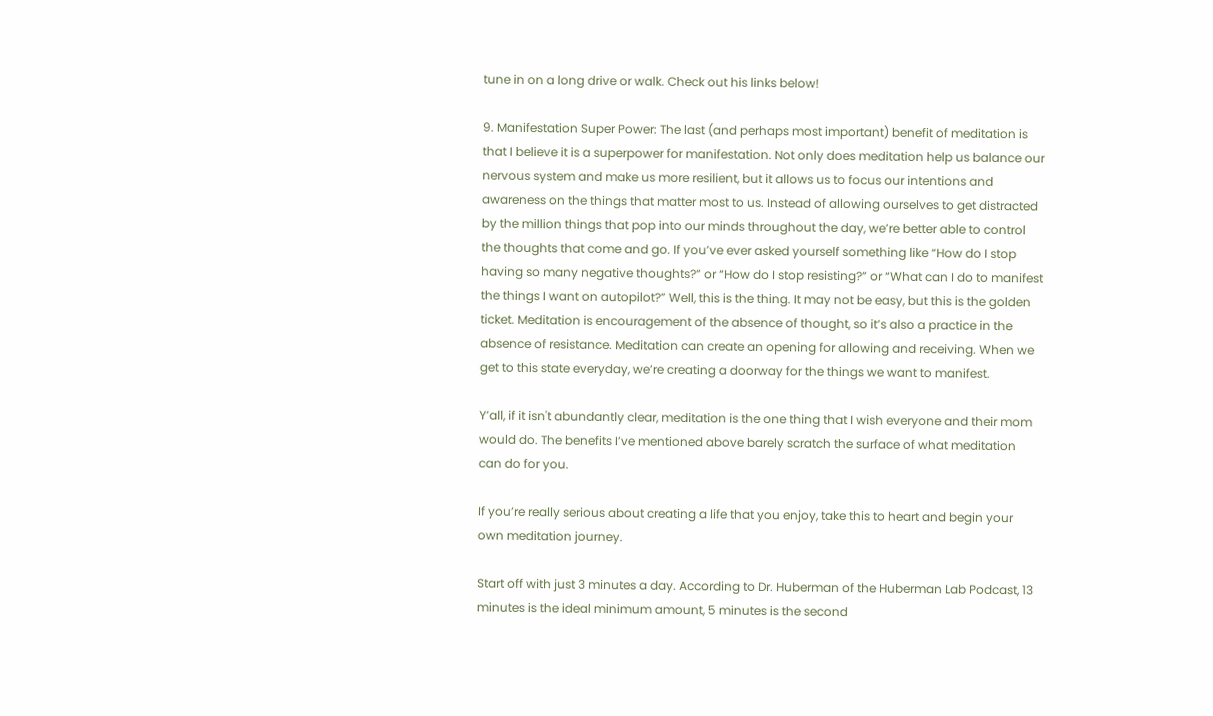tune in on a long drive or walk. Check out his links below!

9. Manifestation Super Power: The last (and perhaps most important) benefit of meditation is that I believe it is a superpower for manifestation. Not only does meditation help us balance our nervous system and make us more resilient, but it allows us to focus our intentions and awareness on the things that matter most to us. Instead of allowing ourselves to get distracted by the million things that pop into our minds throughout the day, we’re better able to control the thoughts that come and go. If you’ve ever asked yourself something like “How do I stop having so many negative thoughts?” or “How do I stop resisting?” or “What can I do to manifest the things I want on autopilot?” Well, this is the thing. It may not be easy, but this is the golden ticket. Meditation is encouragement of the absence of thought, so it’s also a practice in the absence of resistance. Meditation can create an opening for allowing and receiving. When we get to this state everyday, we’re creating a doorway for the things we want to manifest.

Y’all, if it isn't abundantly clear, meditation is the one thing that I wish everyone and their mom would do. The benefits I’ve mentioned above barely scratch the surface of what meditation can do for you.

If you’re really serious about creating a life that you enjoy, take this to heart and begin your own meditation journey.

Start off with just 3 minutes a day. According to Dr. Huberman of the Huberman Lab Podcast, 13 minutes is the ideal minimum amount, 5 minutes is the second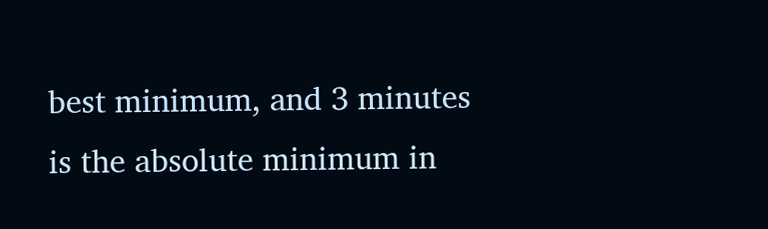best minimum, and 3 minutes is the absolute minimum in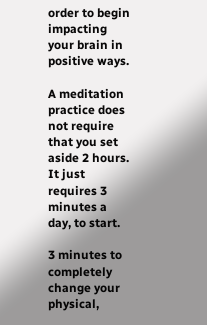order to begin impacting your brain in positive ways.

A meditation practice does not require that you set aside 2 hours. It just requires 3 minutes a day, to start.

3 minutes to completely change your physical,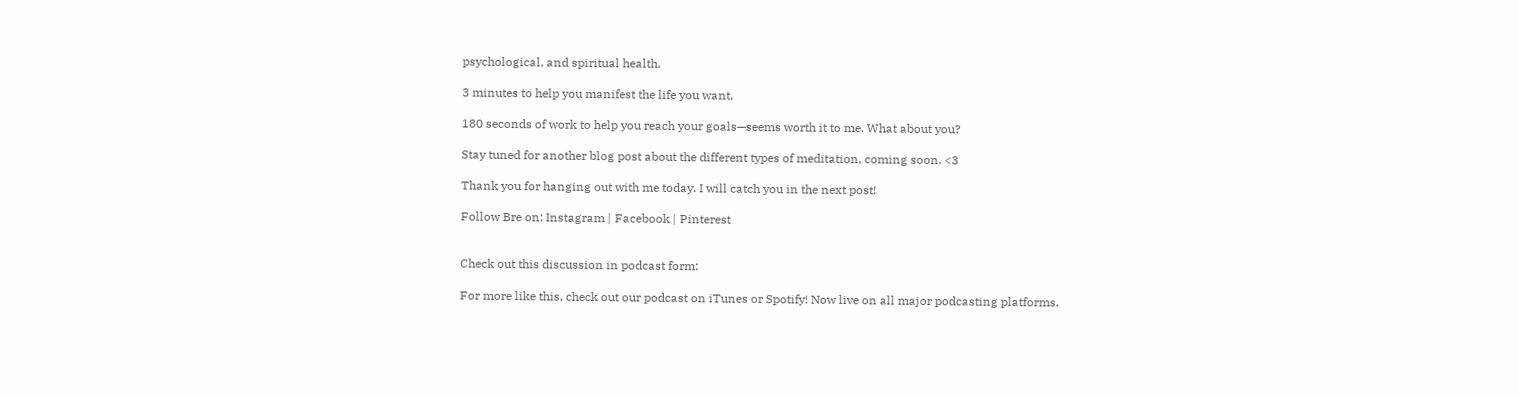psychological, and spiritual health.

3 minutes to help you manifest the life you want.

180 seconds of work to help you reach your goals—seems worth it to me. What about you?

Stay tuned for another blog post about the different types of meditation, coming soon. <3

Thank you for hanging out with me today. I will catch you in the next post!

Follow Bre on: Instagram | Facebook | Pinterest


Check out this discussion in podcast form:

For more like this, check out our podcast on iTunes or Spotify! Now live on all major podcasting platforms.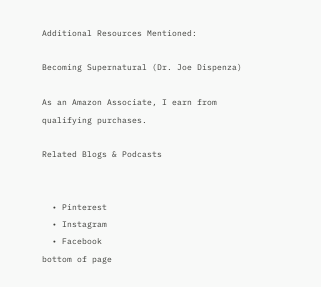Additional Resources Mentioned:

Becoming Supernatural (Dr. Joe Dispenza)

As an Amazon Associate, I earn from qualifying purchases.

Related Blogs & Podcasts


  • Pinterest
  • Instagram
  • Facebook
bottom of page